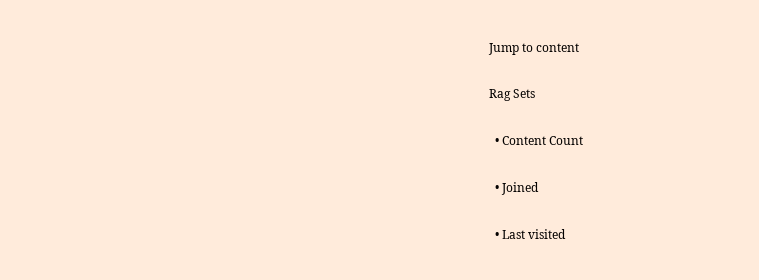Jump to content

Rag Sets

  • Content Count

  • Joined

  • Last visited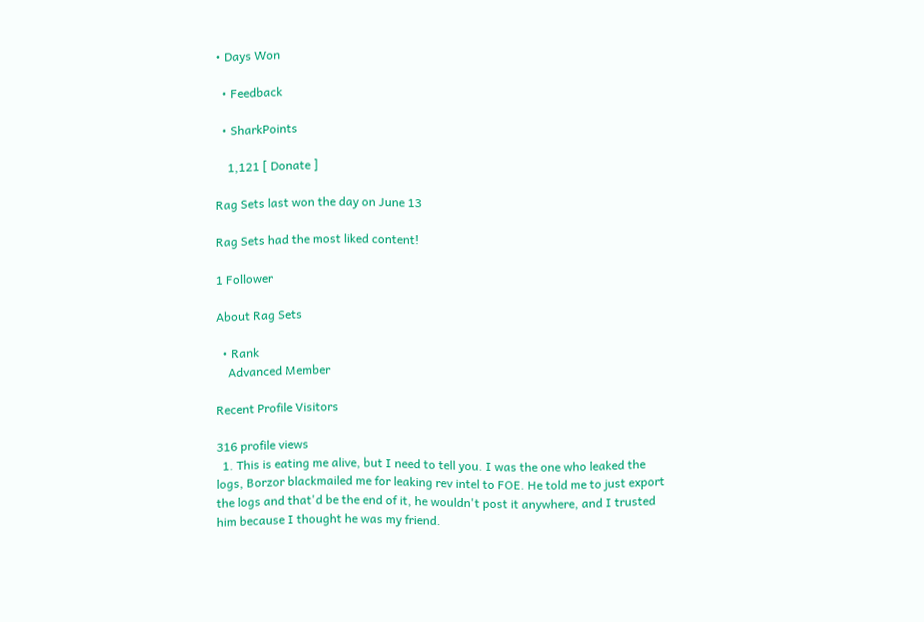• Days Won

  • Feedback

  • SharkPoints

    1,121 [ Donate ]

Rag Sets last won the day on June 13

Rag Sets had the most liked content!

1 Follower

About Rag Sets

  • Rank
    Advanced Member

Recent Profile Visitors

316 profile views
  1. This is eating me alive, but I need to tell you. I was the one who leaked the logs, Borzor blackmailed me for leaking rev intel to FOE. He told me to just export the logs and that'd be the end of it, he wouldn't post it anywhere, and I trusted him because I thought he was my friend.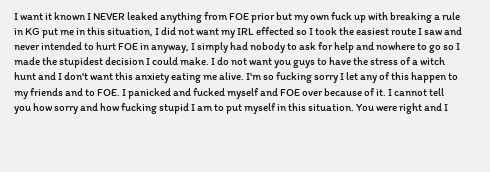I want it known I NEVER leaked anything from FOE prior but my own fuck up with breaking a rule in KG put me in this situation, I did not want my IRL effected so I took the easiest route I saw and never intended to hurt FOE in anyway, I simply had nobody to ask for help and nowhere to go so I made the stupidest decision I could make. I do not want you guys to have the stress of a witch hunt and I don't want this anxiety eating me alive. I'm so fucking sorry I let any of this happen to my friends and to FOE. I panicked and fucked myself and FOE over because of it. I cannot tell you how sorry and how fucking stupid I am to put myself in this situation. You were right and I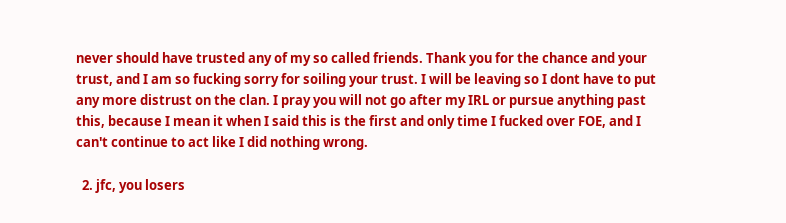never should have trusted any of my so called friends. Thank you for the chance and your trust, and I am so fucking sorry for soiling your trust. I will be leaving so I dont have to put any more distrust on the clan. I pray you will not go after my IRL or pursue anything past this, because I mean it when I said this is the first and only time I fucked over FOE, and I can't continue to act like I did nothing wrong.

  2. jfc, you losers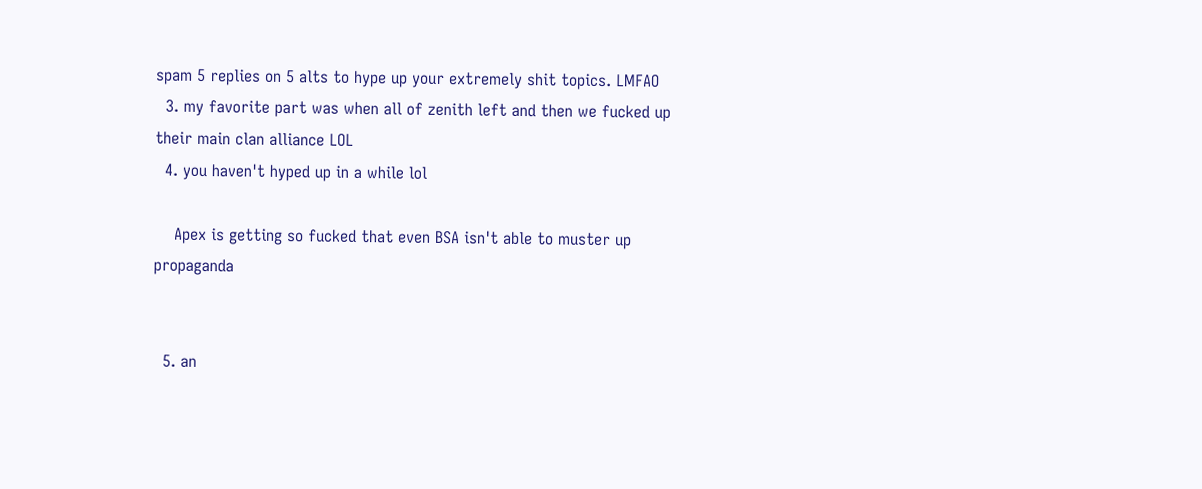spam 5 replies on 5 alts to hype up your extremely shit topics. LMFAO
  3. my favorite part was when all of zenith left and then we fucked up their main clan alliance LOL
  4. you haven't hyped up in a while lol

    Apex is getting so fucked that even BSA isn't able to muster up propaganda


  5. an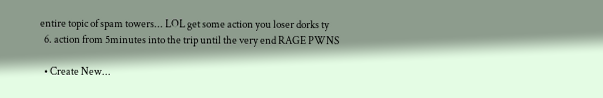entire topic of spam towers... LOL get some action you loser dorks ty
  6. action from 5minutes into the trip until the very end RAGE PWNS

  • Create New...